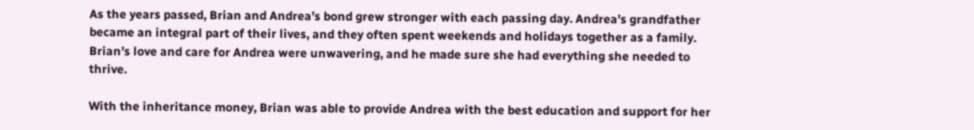As the years passed, Brian and Andrea’s bond grew stronger with each passing day. Andrea’s grandfather became an integral part of their lives, and they often spent weekends and holidays together as a family. Brian’s love and care for Andrea were unwavering, and he made sure she had everything she needed to thrive.

With the inheritance money, Brian was able to provide Andrea with the best education and support for her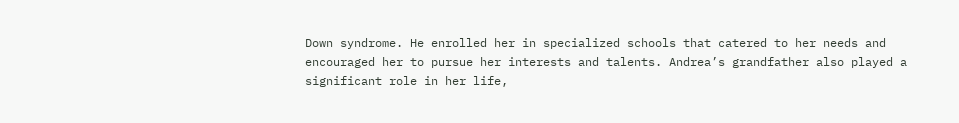Down syndrome. He enrolled her in specialized schools that catered to her needs and encouraged her to pursue her interests and talents. Andrea’s grandfather also played a significant role in her life,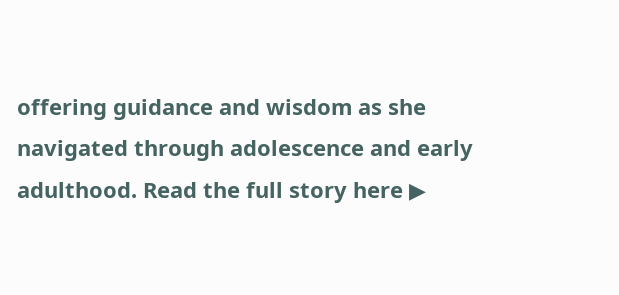offering guidance and wisdom as she navigated through adolescence and early adulthood. Read the full story here ▶